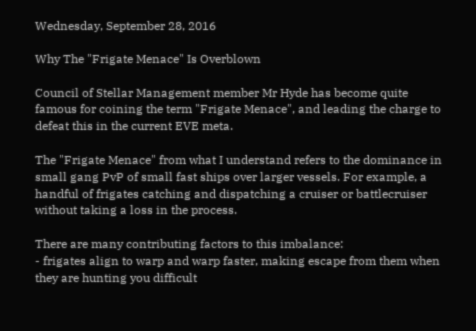Wednesday, September 28, 2016

Why The "Frigate Menace" Is Overblown

Council of Stellar Management member Mr Hyde has become quite famous for coining the term "Frigate Menace", and leading the charge to defeat this in the current EVE meta.

The "Frigate Menace" from what I understand refers to the dominance in small gang PvP of small fast ships over larger vessels. For example, a handful of frigates catching and dispatching a cruiser or battlecruiser without taking a loss in the process.

There are many contributing factors to this imbalance:
- frigates align to warp and warp faster, making escape from them when they are hunting you difficult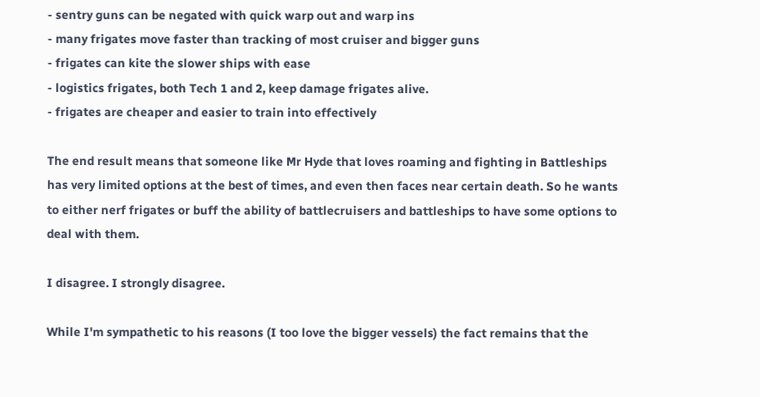- sentry guns can be negated with quick warp out and warp ins
- many frigates move faster than tracking of most cruiser and bigger guns
- frigates can kite the slower ships with ease
- logistics frigates, both Tech 1 and 2, keep damage frigates alive.
- frigates are cheaper and easier to train into effectively

The end result means that someone like Mr Hyde that loves roaming and fighting in Battleships has very limited options at the best of times, and even then faces near certain death. So he wants to either nerf frigates or buff the ability of battlecruisers and battleships to have some options to deal with them.

I disagree. I strongly disagree.

While I'm sympathetic to his reasons (I too love the bigger vessels) the fact remains that the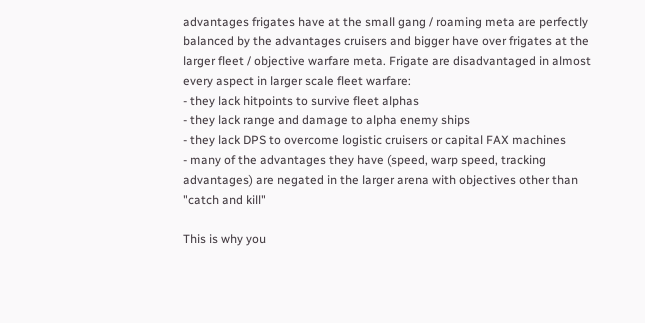advantages frigates have at the small gang / roaming meta are perfectly balanced by the advantages cruisers and bigger have over frigates at the larger fleet / objective warfare meta. Frigate are disadvantaged in almost every aspect in larger scale fleet warfare:
- they lack hitpoints to survive fleet alphas
- they lack range and damage to alpha enemy ships
- they lack DPS to overcome logistic cruisers or capital FAX machines
- many of the advantages they have (speed, warp speed, tracking advantages) are negated in the larger arena with objectives other than "catch and kill"

This is why you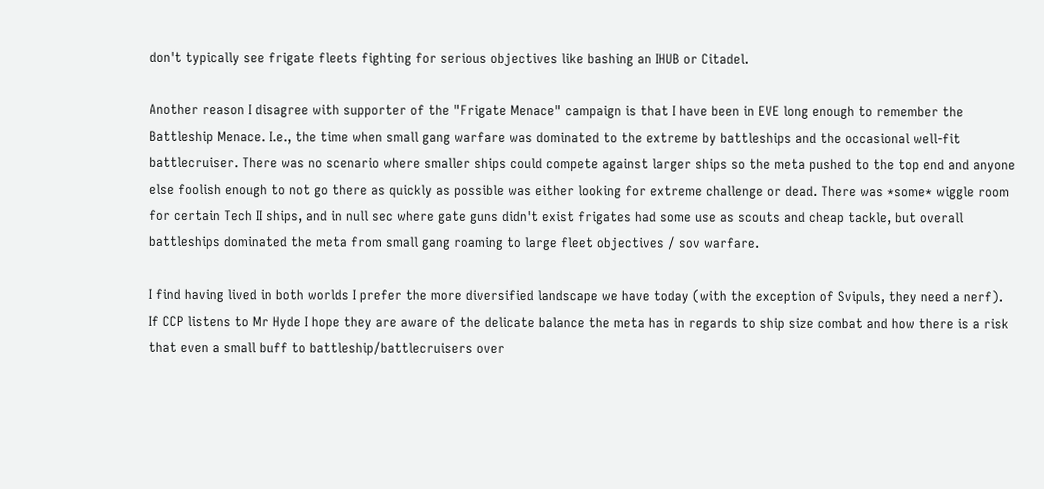don't typically see frigate fleets fighting for serious objectives like bashing an IHUB or Citadel.

Another reason I disagree with supporter of the "Frigate Menace" campaign is that I have been in EVE long enough to remember the Battleship Menace. I.e., the time when small gang warfare was dominated to the extreme by battleships and the occasional well-fit battlecruiser. There was no scenario where smaller ships could compete against larger ships so the meta pushed to the top end and anyone else foolish enough to not go there as quickly as possible was either looking for extreme challenge or dead. There was *some* wiggle room for certain Tech II ships, and in null sec where gate guns didn't exist frigates had some use as scouts and cheap tackle, but overall battleships dominated the meta from small gang roaming to large fleet objectives / sov warfare.

I find having lived in both worlds I prefer the more diversified landscape we have today (with the exception of Svipuls, they need a nerf). If CCP listens to Mr Hyde I hope they are aware of the delicate balance the meta has in regards to ship size combat and how there is a risk that even a small buff to battleship/battlecruisers over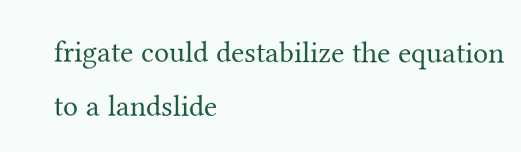frigate could destabilize the equation to a landslide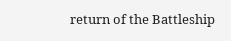return of the Battleship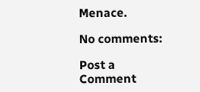Menace.

No comments:

Post a Comment